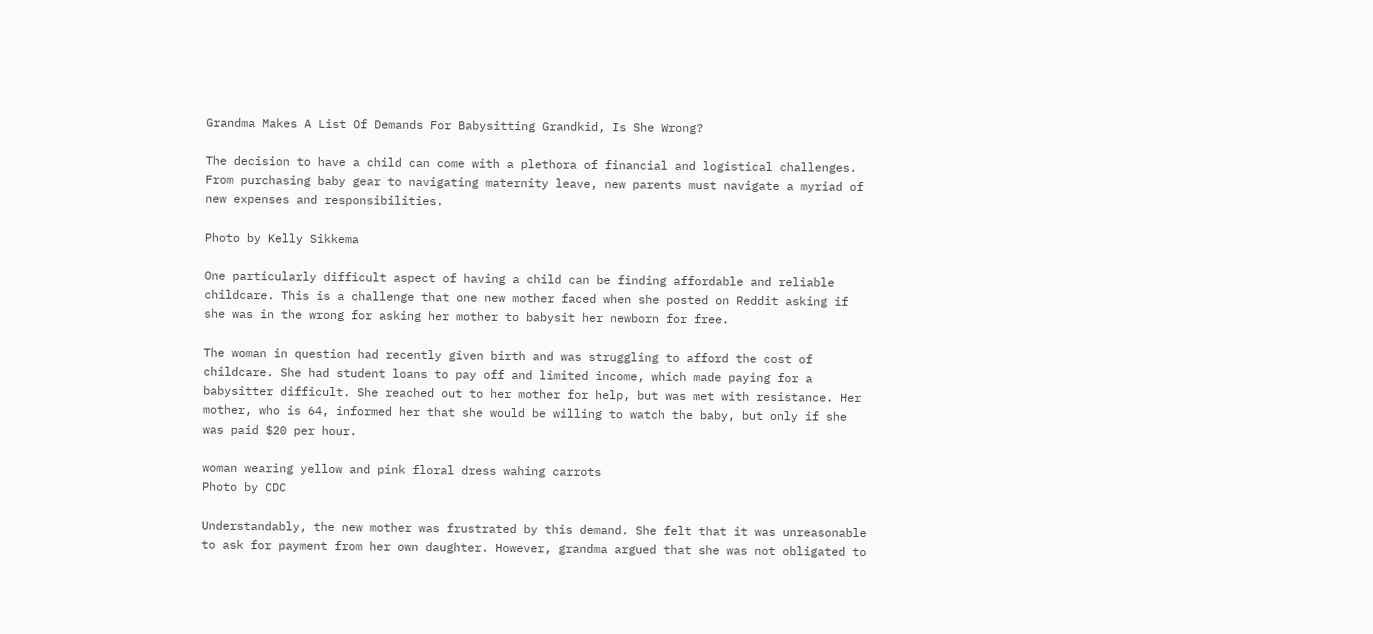Grandma Makes A List Of Demands For Babysitting Grandkid, Is She Wrong?

The decision to have a child can come with a plethora of financial and logistical challenges. From purchasing baby gear to navigating maternity leave, new parents must navigate a myriad of new expenses and responsibilities.

Photo by Kelly Sikkema

One particularly difficult aspect of having a child can be finding affordable and reliable childcare. This is a challenge that one new mother faced when she posted on Reddit asking if she was in the wrong for asking her mother to babysit her newborn for free.

The woman in question had recently given birth and was struggling to afford the cost of childcare. She had student loans to pay off and limited income, which made paying for a babysitter difficult. She reached out to her mother for help, but was met with resistance. Her mother, who is 64, informed her that she would be willing to watch the baby, but only if she was paid $20 per hour.

woman wearing yellow and pink floral dress wahing carrots
Photo by CDC

Understandably, the new mother was frustrated by this demand. She felt that it was unreasonable to ask for payment from her own daughter. However, grandma argued that she was not obligated to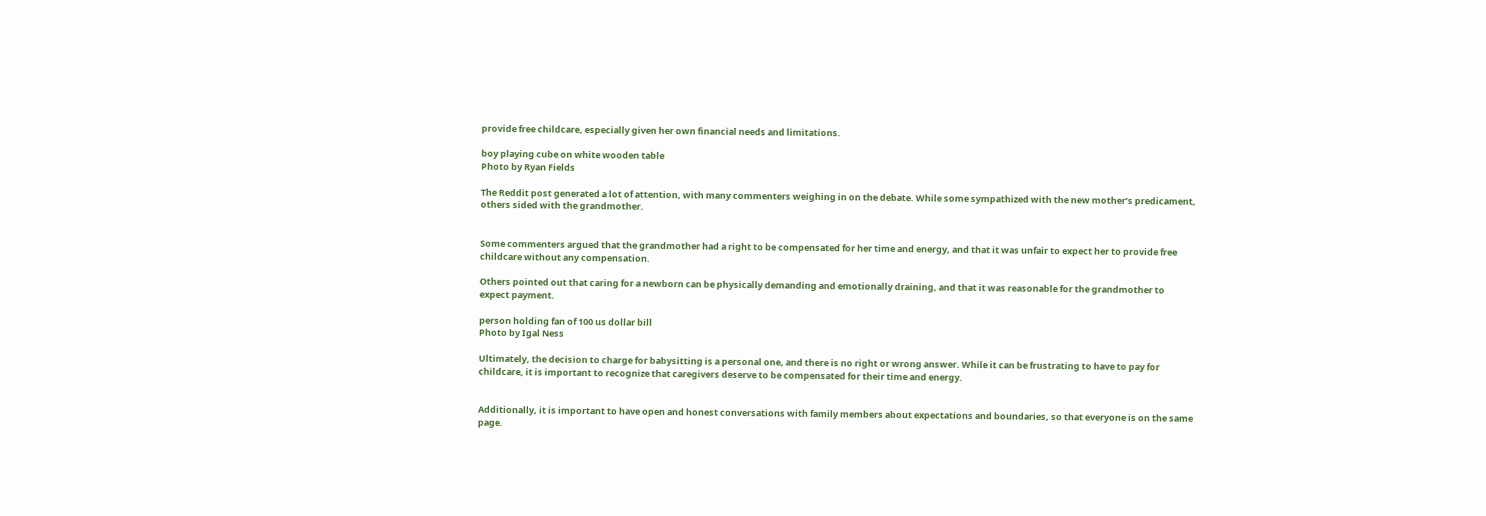provide free childcare, especially given her own financial needs and limitations.

boy playing cube on white wooden table
Photo by Ryan Fields

The Reddit post generated a lot of attention, with many commenters weighing in on the debate. While some sympathized with the new mother’s predicament, others sided with the grandmother.


Some commenters argued that the grandmother had a right to be compensated for her time and energy, and that it was unfair to expect her to provide free childcare without any compensation.

Others pointed out that caring for a newborn can be physically demanding and emotionally draining, and that it was reasonable for the grandmother to expect payment.

person holding fan of 100 us dollar bill
Photo by Igal Ness

Ultimately, the decision to charge for babysitting is a personal one, and there is no right or wrong answer. While it can be frustrating to have to pay for childcare, it is important to recognize that caregivers deserve to be compensated for their time and energy.


Additionally, it is important to have open and honest conversations with family members about expectations and boundaries, so that everyone is on the same page.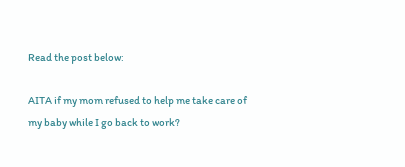Read the post below:

AITA if my mom refused to help me take care of my baby while I go back to work?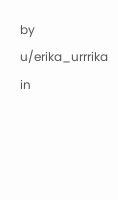by u/erika_urrrika in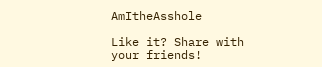AmItheAsshole

Like it? Share with your friends!